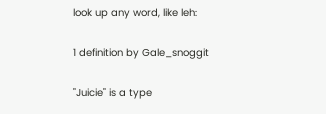look up any word, like leh:

1 definition by Gale_snoggit

"Juicie" is a type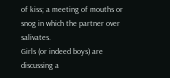of kiss; a meeting of mouths or snog in which the partner over salivates.
Girls (or indeed boys) are discussing a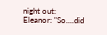night out:
Eleanor: "So....did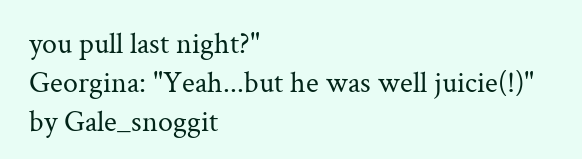you pull last night?"
Georgina: "Yeah...but he was well juicie(!)"
by Gale_snoggit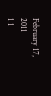February 17, 2011
1 1